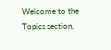Welcome to the Topics section,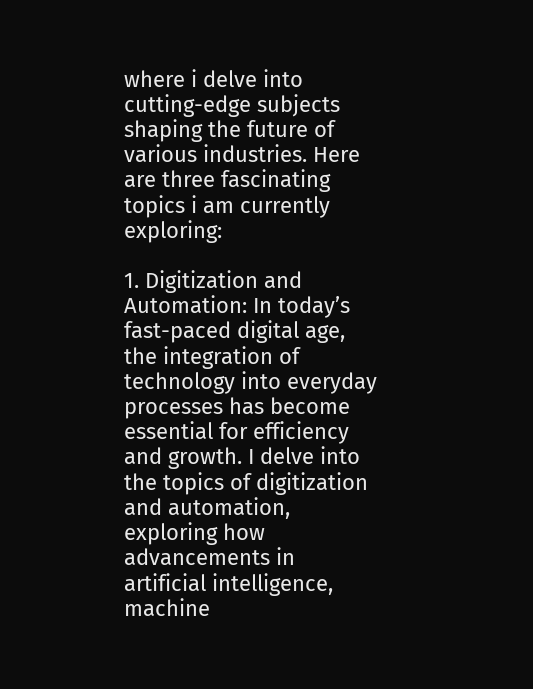where i delve into cutting-edge subjects shaping the future of various industries. Here are three fascinating topics i am currently exploring:

1. Digitization and Automation: In today’s fast-paced digital age, the integration of technology into everyday processes has become essential for efficiency and growth. I delve into the topics of digitization and automation, exploring how advancements in artificial intelligence, machine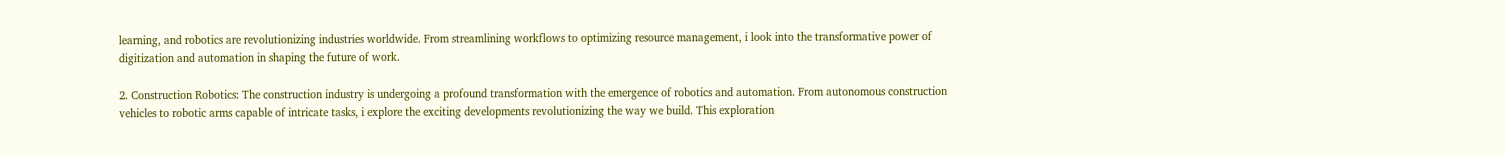learning, and robotics are revolutionizing industries worldwide. From streamlining workflows to optimizing resource management, i look into the transformative power of digitization and automation in shaping the future of work.

2. Construction Robotics: The construction industry is undergoing a profound transformation with the emergence of robotics and automation. From autonomous construction vehicles to robotic arms capable of intricate tasks, i explore the exciting developments revolutionizing the way we build. This exploration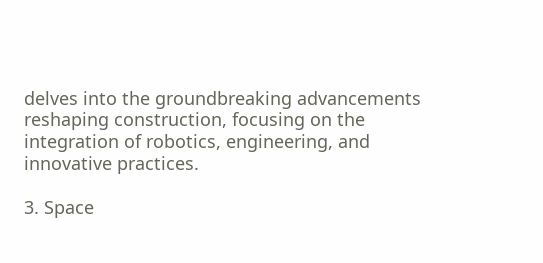delves into the groundbreaking advancements reshaping construction, focusing on the integration of robotics, engineering, and innovative practices.

3. Space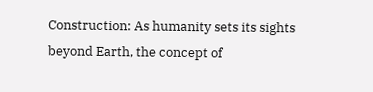Construction: As humanity sets its sights beyond Earth, the concept of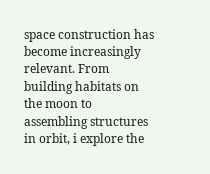space construction has become increasingly relevant. From building habitats on the moon to assembling structures in orbit, i explore the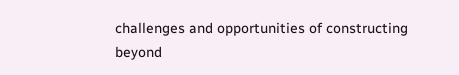challenges and opportunities of constructing beyond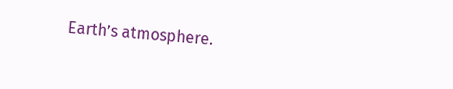Earth’s atmosphere.